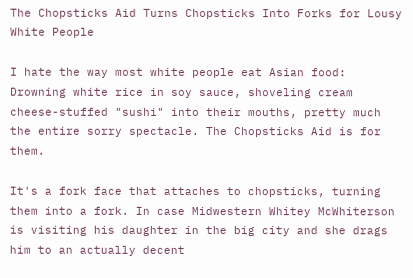The Chopsticks Aid Turns Chopsticks Into Forks for Lousy White People

I hate the way most white people eat Asian food: Drowning white rice in soy sauce, shoveling cream cheese-stuffed "sushi" into their mouths, pretty much the entire sorry spectacle. The Chopsticks Aid is for them.

It's a fork face that attaches to chopsticks, turning them into a fork. In case Midwestern Whitey McWhiterson is visiting his daughter in the big city and she drags him to an actually decent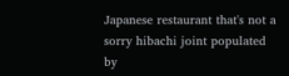Japanese restaurant that's not a sorry hibachi joint populated by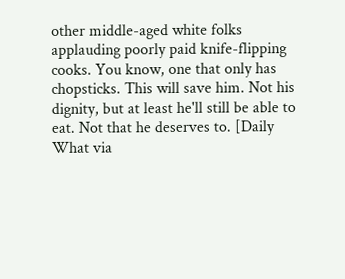other middle-aged white folks applauding poorly paid knife-flipping cooks. You know, one that only has chopsticks. This will save him. Not his dignity, but at least he'll still be able to eat. Not that he deserves to. [Daily What via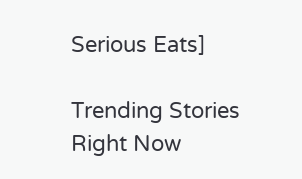Serious Eats]

Trending Stories Right Now